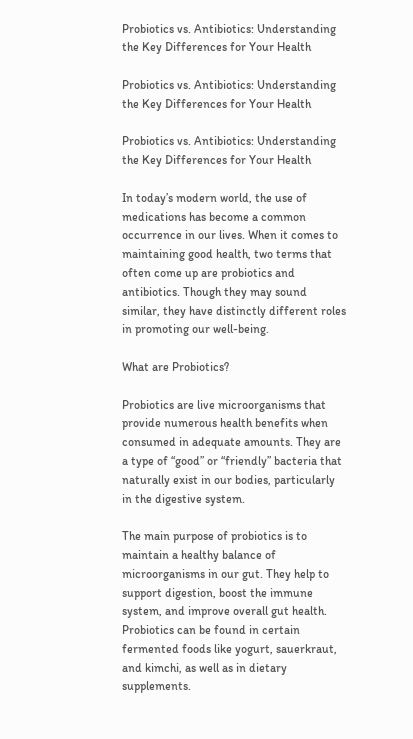Probiotics vs. Antibiotics: Understanding the Key Differences for Your Health

Probiotics vs. Antibiotics: Understanding the Key Differences for Your Health

Probiotics vs. Antibiotics: Understanding the Key Differences for Your Health

In today’s modern world, the use of medications has become a common occurrence in our lives. When it comes to maintaining good health, two terms that often come up are probiotics and antibiotics. Though they may sound similar, they have distinctly different roles in promoting our well-being.

What are Probiotics?

Probiotics are live microorganisms that provide numerous health benefits when consumed in adequate amounts. They are a type of “good” or “friendly” bacteria that naturally exist in our bodies, particularly in the digestive system.

The main purpose of probiotics is to maintain a healthy balance of microorganisms in our gut. They help to support digestion, boost the immune system, and improve overall gut health. Probiotics can be found in certain fermented foods like yogurt, sauerkraut, and kimchi, as well as in dietary supplements.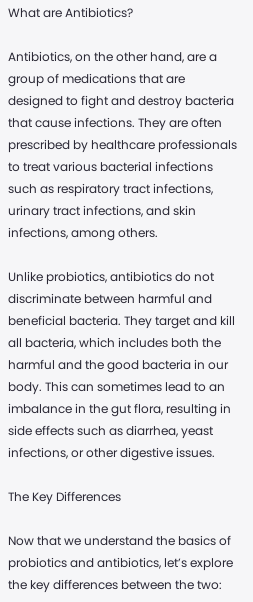What are Antibiotics?

Antibiotics, on the other hand, are a group of medications that are designed to fight and destroy bacteria that cause infections. They are often prescribed by healthcare professionals to treat various bacterial infections such as respiratory tract infections, urinary tract infections, and skin infections, among others.

Unlike probiotics, antibiotics do not discriminate between harmful and beneficial bacteria. They target and kill all bacteria, which includes both the harmful and the good bacteria in our body. This can sometimes lead to an imbalance in the gut flora, resulting in side effects such as diarrhea, yeast infections, or other digestive issues.

The Key Differences

Now that we understand the basics of probiotics and antibiotics, let’s explore the key differences between the two: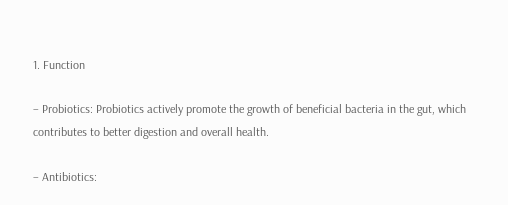1. Function

– Probiotics: Probiotics actively promote the growth of beneficial bacteria in the gut, which contributes to better digestion and overall health.

– Antibiotics: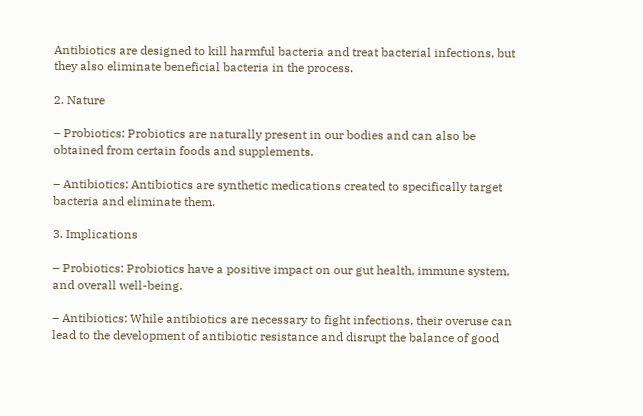Antibiotics are designed to kill harmful bacteria and treat bacterial infections, but they also eliminate beneficial bacteria in the process.

2. Nature

– Probiotics: Probiotics are naturally present in our bodies and can also be obtained from certain foods and supplements.

– Antibiotics: Antibiotics are synthetic medications created to specifically target bacteria and eliminate them.

3. Implications

– Probiotics: Probiotics have a positive impact on our gut health, immune system, and overall well-being.

– Antibiotics: While antibiotics are necessary to fight infections, their overuse can lead to the development of antibiotic resistance and disrupt the balance of good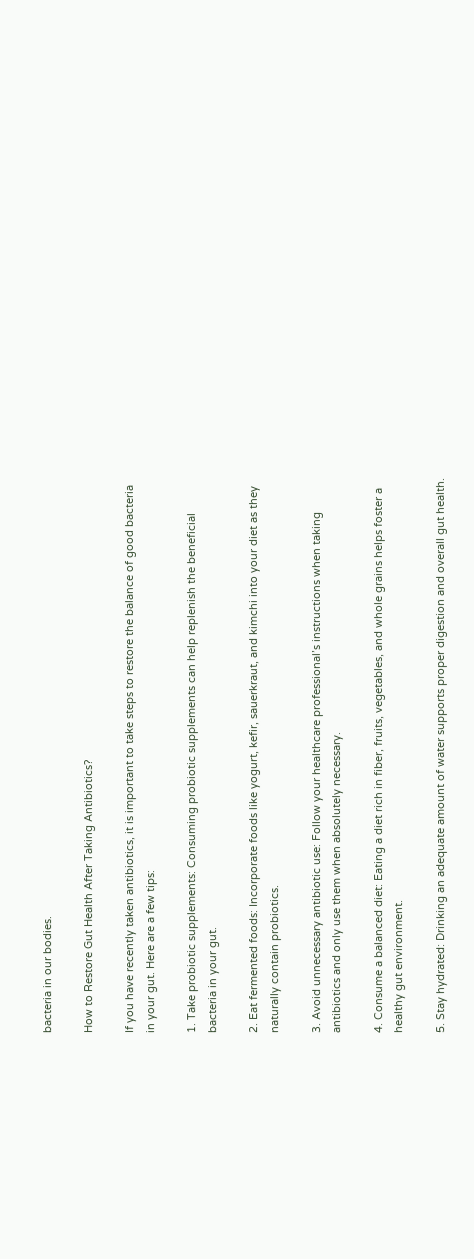bacteria in our bodies.

How to Restore Gut Health After Taking Antibiotics?

If you have recently taken antibiotics, it is important to take steps to restore the balance of good bacteria in your gut. Here are a few tips:

1. Take probiotic supplements: Consuming probiotic supplements can help replenish the beneficial bacteria in your gut.

2. Eat fermented foods: Incorporate foods like yogurt, kefir, sauerkraut, and kimchi into your diet as they naturally contain probiotics.

3. Avoid unnecessary antibiotic use: Follow your healthcare professional’s instructions when taking antibiotics and only use them when absolutely necessary.

4. Consume a balanced diet: Eating a diet rich in fiber, fruits, vegetables, and whole grains helps foster a healthy gut environment.

5. Stay hydrated: Drinking an adequate amount of water supports proper digestion and overall gut health.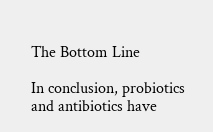The Bottom Line

In conclusion, probiotics and antibiotics have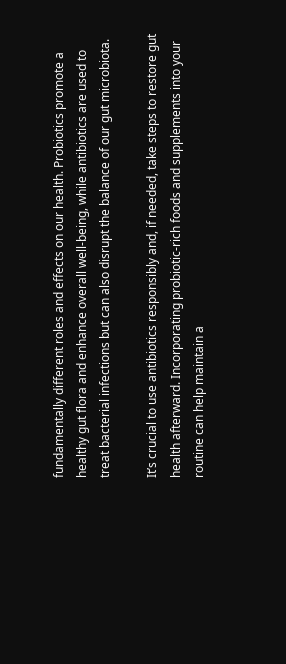fundamentally different roles and effects on our health. Probiotics promote a healthy gut flora and enhance overall well-being, while antibiotics are used to treat bacterial infections but can also disrupt the balance of our gut microbiota.

It’s crucial to use antibiotics responsibly and, if needed, take steps to restore gut health afterward. Incorporating probiotic-rich foods and supplements into your routine can help maintain a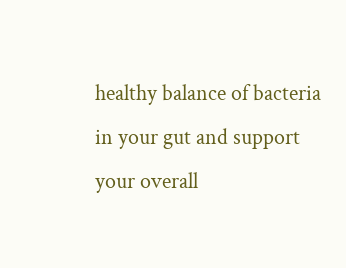healthy balance of bacteria in your gut and support your overall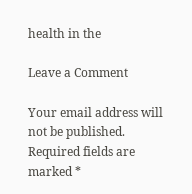health in the

Leave a Comment

Your email address will not be published. Required fields are marked *